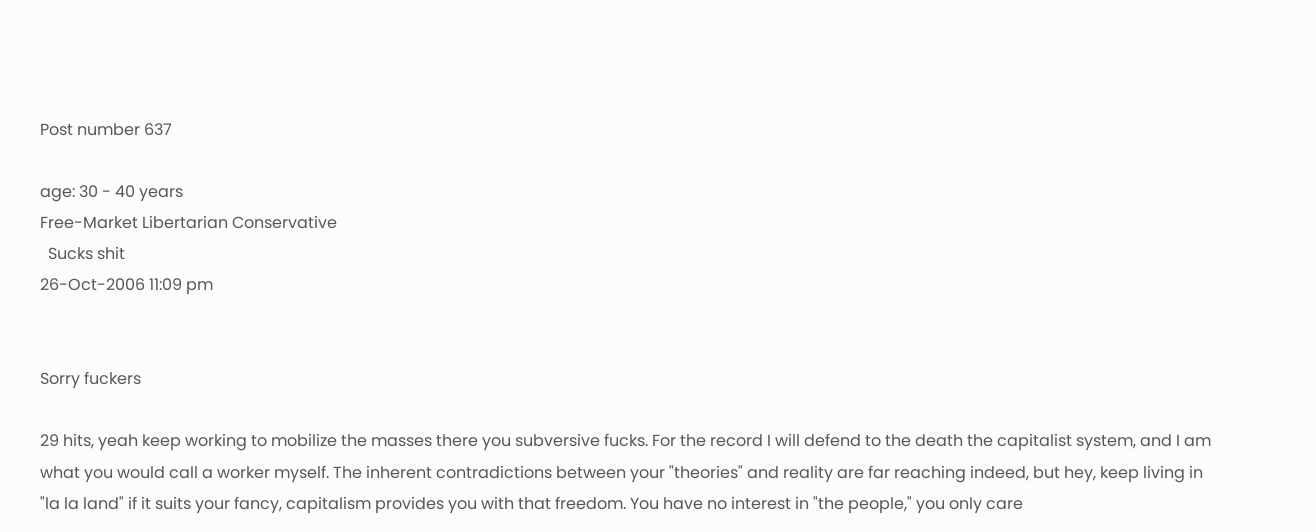Post number 637

age: 30 - 40 years
Free-Market Libertarian Conservative
  Sucks shit
26-Oct-2006 11:09 pm


Sorry fuckers

29 hits, yeah keep working to mobilize the masses there you subversive fucks. For the record I will defend to the death the capitalist system, and I am what you would call a worker myself. The inherent contradictions between your "theories" and reality are far reaching indeed, but hey, keep living in "la la land" if it suits your fancy, capitalism provides you with that freedom. You have no interest in "the people," you only care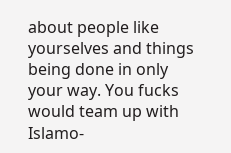about people like yourselves and things being done in only your way. You fucks would team up with Islamo-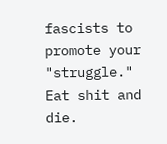fascists to promote your "struggle." Eat shit and die.